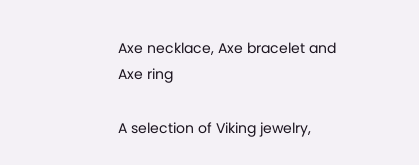Axe necklace, Axe bracelet and Axe ring

A selection of Viking jewelry,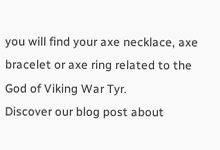you will find your axe necklace, axe bracelet or axe ring related to the God of Viking War Tyr.
Discover our blog post about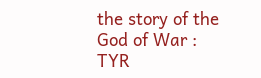the story of the God of War : TYR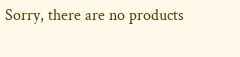Sorry, there are no products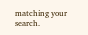matching your search.